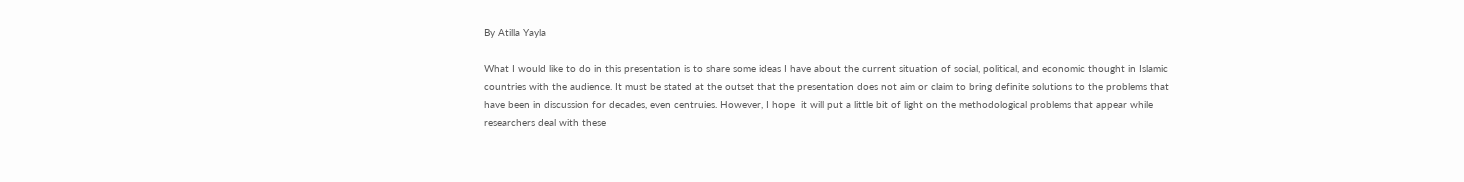By Atilla Yayla

What I would like to do in this presentation is to share some ideas I have about the current situation of social, political, and economic thought in Islamic countries with the audience. It must be stated at the outset that the presentation does not aim or claim to bring definite solutions to the problems that have been in discussion for decades, even centruies. However, I hope  it will put a little bit of light on the methodological problems that appear while researchers deal with these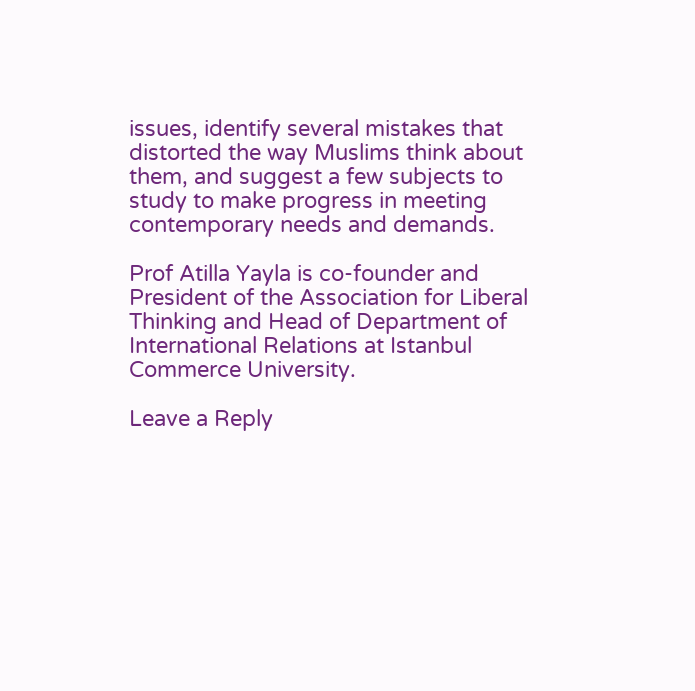issues, identify several mistakes that distorted the way Muslims think about them, and suggest a few subjects to study to make progress in meeting contemporary needs and demands.

Prof Atilla Yayla is co-founder and President of the Association for Liberal Thinking and Head of Department of International Relations at Istanbul Commerce University.

Leave a Reply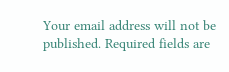Your email address will not be published. Required fields are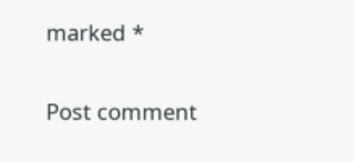marked *

Post comment